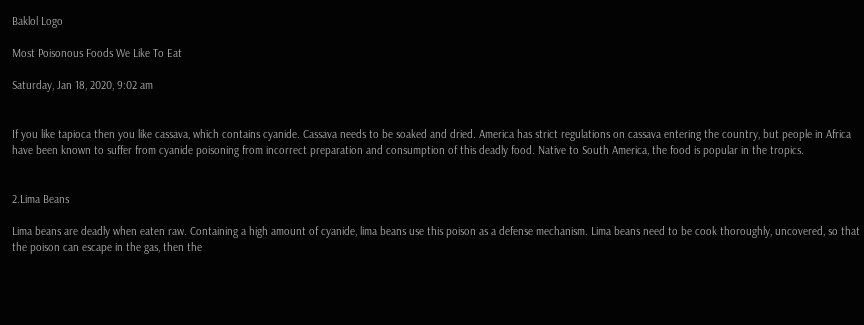Baklol Logo

Most Poisonous Foods We Like To Eat

Saturday, Jan 18, 2020, 9:02 am


If you like tapioca then you like cassava, which contains cyanide. Cassava needs to be soaked and dried. America has strict regulations on cassava entering the country, but people in Africa have been known to suffer from cyanide poisoning from incorrect preparation and consumption of this deadly food. Native to South America, the food is popular in the tropics.


2.Lima Beans

Lima beans are deadly when eaten raw. Containing a high amount of cyanide, lima beans use this poison as a defense mechanism. Lima beans need to be cook thoroughly, uncovered, so that the poison can escape in the gas, then the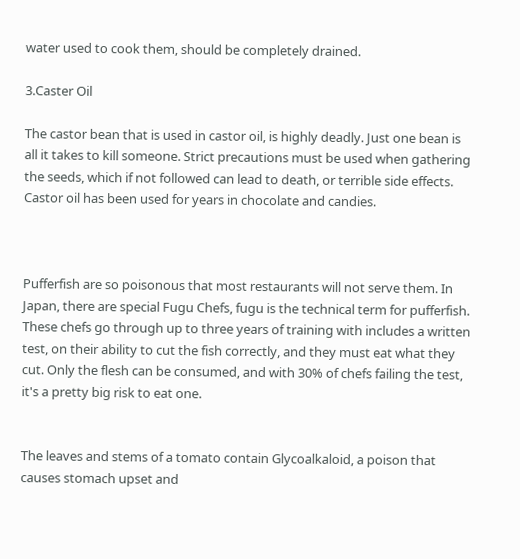water used to cook them, should be completely drained.

3.Caster Oil

The castor bean that is used in castor oil, is highly deadly. Just one bean is all it takes to kill someone. Strict precautions must be used when gathering the seeds, which if not followed can lead to death, or terrible side effects. Castor oil has been used for years in chocolate and candies.



Pufferfish are so poisonous that most restaurants will not serve them. In Japan, there are special Fugu Chefs, fugu is the technical term for pufferfish. These chefs go through up to three years of training with includes a written test, on their ability to cut the fish correctly, and they must eat what they cut. Only the flesh can be consumed, and with 30% of chefs failing the test, it's a pretty big risk to eat one.


The leaves and stems of a tomato contain Glycoalkaloid, a poison that causes stomach upset and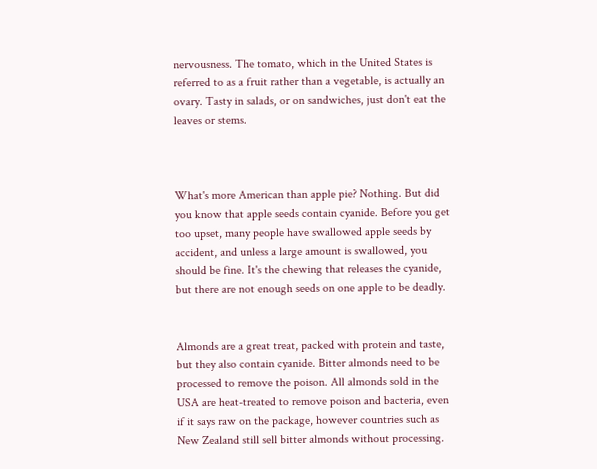nervousness. The tomato, which in the United States is referred to as a fruit rather than a vegetable, is actually an ovary. Tasty in salads, or on sandwiches, just don't eat the leaves or stems.



What's more American than apple pie? Nothing. But did you know that apple seeds contain cyanide. Before you get too upset, many people have swallowed apple seeds by accident, and unless a large amount is swallowed, you should be fine. It's the chewing that releases the cyanide, but there are not enough seeds on one apple to be deadly.


Almonds are a great treat, packed with protein and taste, but they also contain cyanide. Bitter almonds need to be processed to remove the poison. All almonds sold in the USA are heat-treated to remove poison and bacteria, even if it says raw on the package, however countries such as New Zealand still sell bitter almonds without processing.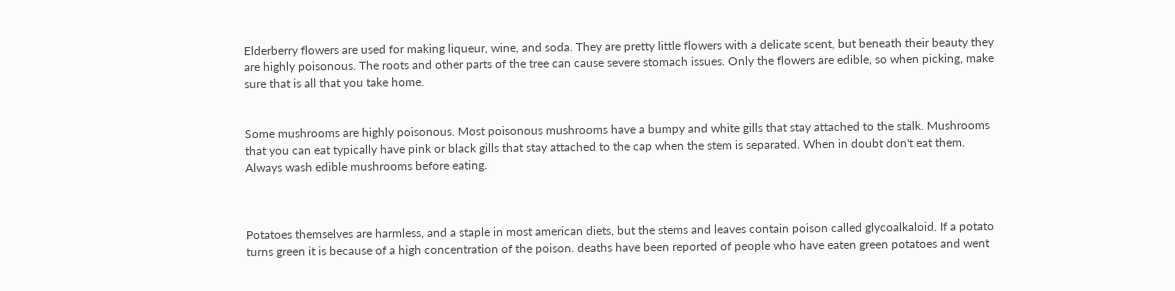Elderberry flowers are used for making liqueur, wine, and soda. They are pretty little flowers with a delicate scent, but beneath their beauty they are highly poisonous. The roots and other parts of the tree can cause severe stomach issues. Only the flowers are edible, so when picking, make sure that is all that you take home.


Some mushrooms are highly poisonous. Most poisonous mushrooms have a bumpy and white gills that stay attached to the stalk. Mushrooms that you can eat typically have pink or black gills that stay attached to the cap when the stem is separated. When in doubt don't eat them. Always wash edible mushrooms before eating.



Potatoes themselves are harmless, and a staple in most american diets, but the stems and leaves contain poison called glycoalkaloid. If a potato turns green it is because of a high concentration of the poison. deaths have been reported of people who have eaten green potatoes and went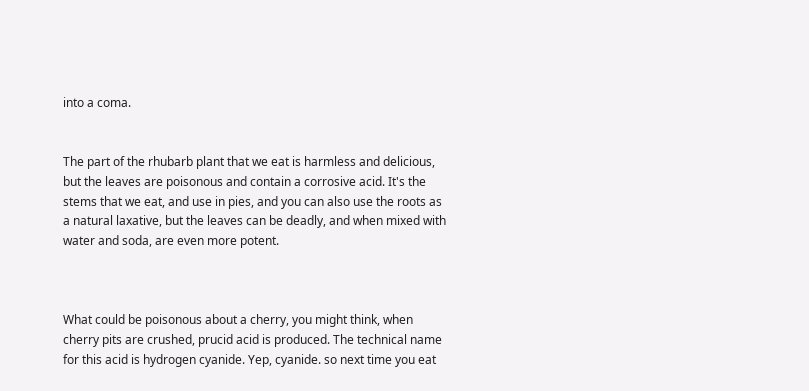into a coma.


The part of the rhubarb plant that we eat is harmless and delicious, but the leaves are poisonous and contain a corrosive acid. It's the stems that we eat, and use in pies, and you can also use the roots as a natural laxative, but the leaves can be deadly, and when mixed with water and soda, are even more potent.



What could be poisonous about a cherry, you might think, when cherry pits are crushed, prucid acid is produced. The technical name for this acid is hydrogen cyanide. Yep, cyanide. so next time you eat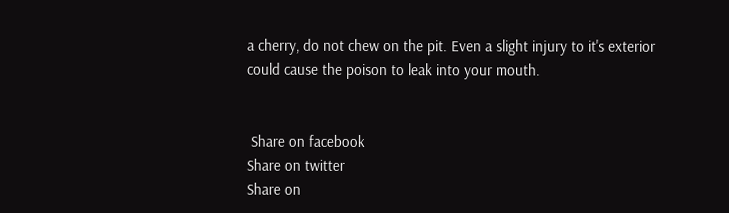a cherry, do not chew on the pit. Even a slight injury to it's exterior could cause the poison to leak into your mouth.


 Share on facebook
Share on twitter
Share on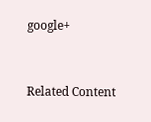google+


Related Content